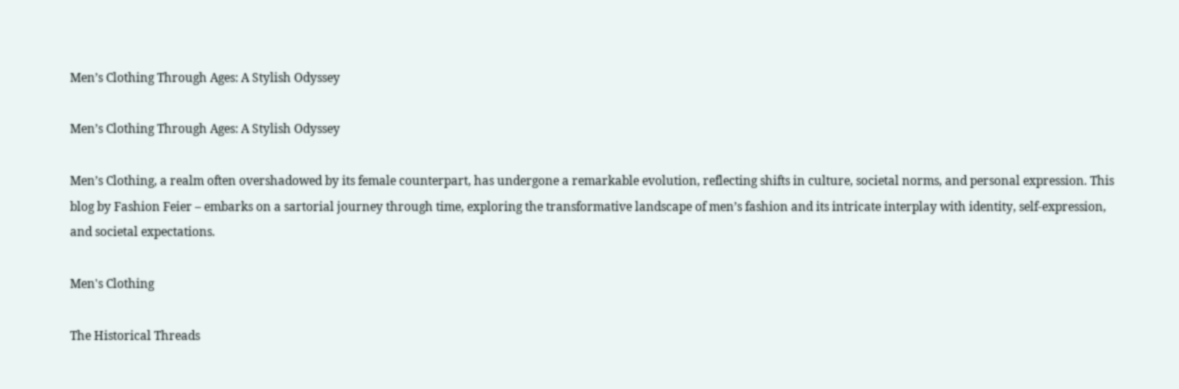Men’s Clothing Through Ages: A Stylish Odyssey

Men’s Clothing Through Ages: A Stylish Odyssey

Men’s Clothing, a realm often overshadowed by its female counterpart, has undergone a remarkable evolution, reflecting shifts in culture, societal norms, and personal expression. This blog by Fashion Feier – embarks on a sartorial journey through time, exploring the transformative landscape of men’s fashion and its intricate interplay with identity, self-expression, and societal expectations.

Men's Clothing

The Historical Threads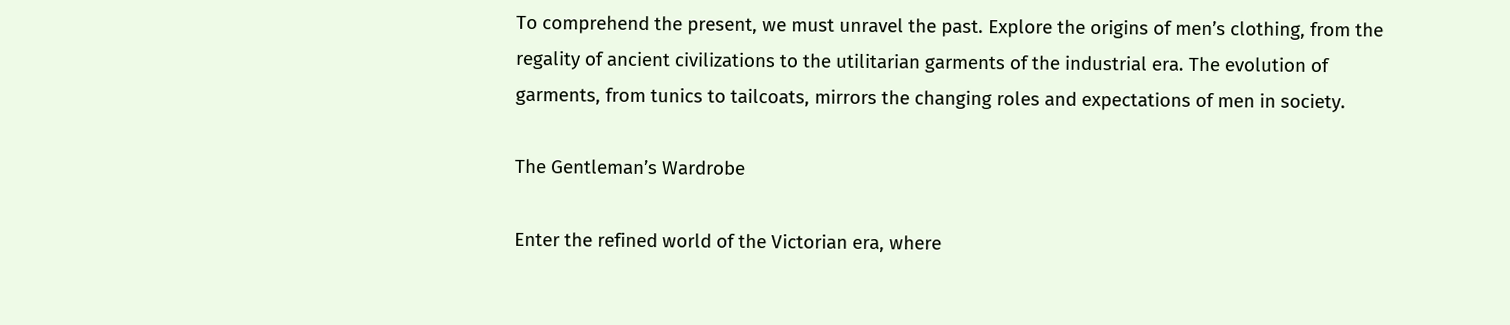To comprehend the present, we must unravel the past. Explore the origins of men’s clothing, from the regality of ancient civilizations to the utilitarian garments of the industrial era. The evolution of garments, from tunics to tailcoats, mirrors the changing roles and expectations of men in society.

The Gentleman’s Wardrobe

Enter the refined world of the Victorian era, where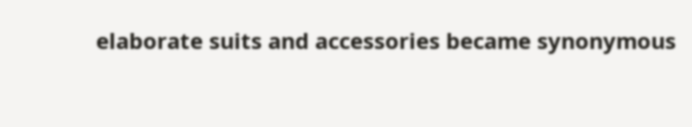elaborate suits and accessories became synonymous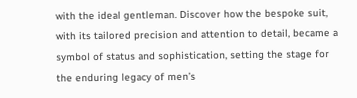with the ideal gentleman. Discover how the bespoke suit, with its tailored precision and attention to detail, became a symbol of status and sophistication, setting the stage for the enduring legacy of men’s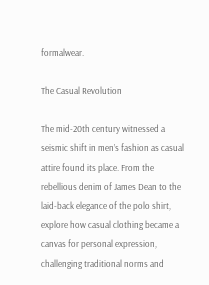formalwear.

The Casual Revolution

The mid-20th century witnessed a seismic shift in men’s fashion as casual attire found its place. From the rebellious denim of James Dean to the laid-back elegance of the polo shirt, explore how casual clothing became a canvas for personal expression, challenging traditional norms and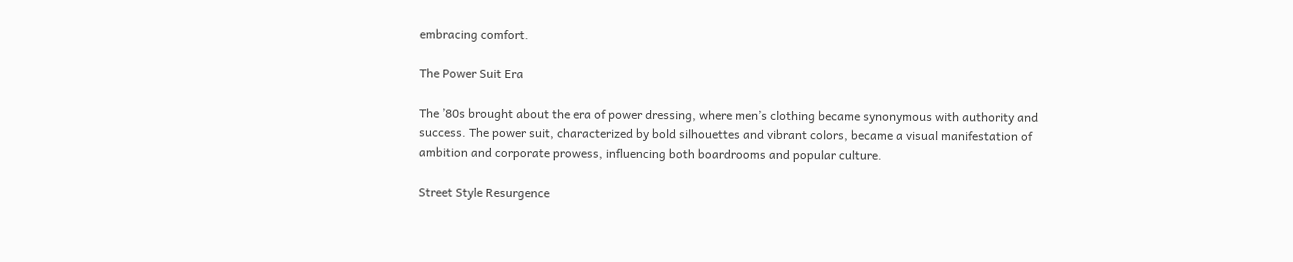embracing comfort.

The Power Suit Era

The ’80s brought about the era of power dressing, where men’s clothing became synonymous with authority and success. The power suit, characterized by bold silhouettes and vibrant colors, became a visual manifestation of ambition and corporate prowess, influencing both boardrooms and popular culture.

Street Style Resurgence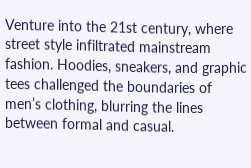Venture into the 21st century, where street style infiltrated mainstream fashion. Hoodies, sneakers, and graphic tees challenged the boundaries of men’s clothing, blurring the lines between formal and casual.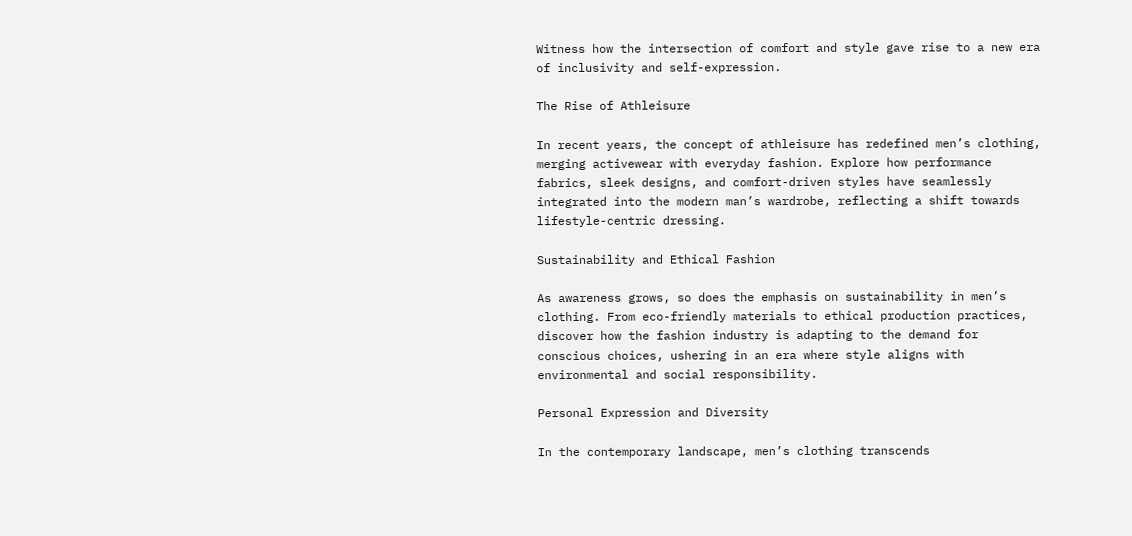Witness how the intersection of comfort and style gave rise to a new era of inclusivity and self-expression.

The Rise of Athleisure

In recent years, the concept of athleisure has redefined men’s clothing, merging activewear with everyday fashion. Explore how performance fabrics, sleek designs, and comfort-driven styles have seamlessly integrated into the modern man’s wardrobe, reflecting a shift towards lifestyle-centric dressing.

Sustainability and Ethical Fashion

As awareness grows, so does the emphasis on sustainability in men’s clothing. From eco-friendly materials to ethical production practices, discover how the fashion industry is adapting to the demand for conscious choices, ushering in an era where style aligns with environmental and social responsibility.

Personal Expression and Diversity

In the contemporary landscape, men’s clothing transcends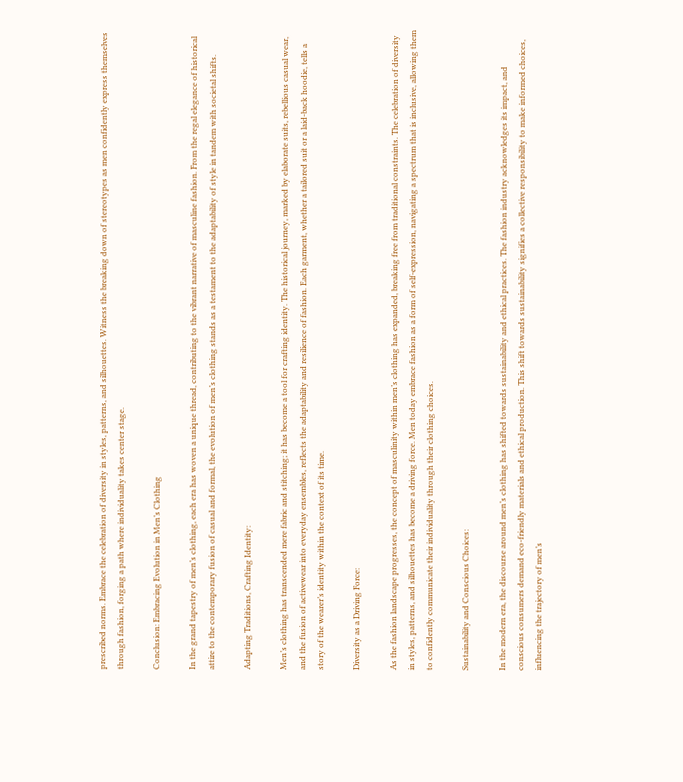prescribed norms. Embrace the celebration of diversity in styles, patterns, and silhouettes. Witness the breaking down of stereotypes as men confidently express themselves through fashion, forging a path where individuality takes center stage.

Conclusion: Embracing Evolution in Men’s Clothing

In the grand tapestry of men’s clothing, each era has woven a unique thread, contributing to the vibrant narrative of masculine fashion. From the regal elegance of historical attire to the contemporary fusion of casual and formal, the evolution of men’s clothing stands as a testament to the adaptability of style in tandem with societal shifts.

Adapting Traditions, Crafting Identity:

Men’s clothing has transcended mere fabric and stitching; it has become a tool for crafting identity. The historical journey, marked by elaborate suits, rebellious casual wear, and the fusion of activewear into everyday ensembles, reflects the adaptability and resilience of fashion. Each garment, whether a tailored suit or a laid-back hoodie, tells a story of the wearer’s identity within the context of its time.

Diversity as a Driving Force:

As the fashion landscape progresses, the concept of masculinity within men’s clothing has expanded, breaking free from traditional constraints. The celebration of diversity in styles, patterns, and silhouettes has become a driving force. Men today embrace fashion as a form of self-expression, navigating a spectrum that is inclusive, allowing them to confidently communicate their individuality through their clothing choices.

Sustainability and Conscious Choices:

In the modern era, the discourse around men’s clothing has shifted towards sustainability and ethical practices. The fashion industry acknowledges its impact, and conscious consumers demand eco-friendly materials and ethical production. This shift towards sustainability signifies a collective responsibility to make informed choices, influencing the trajectory of men’s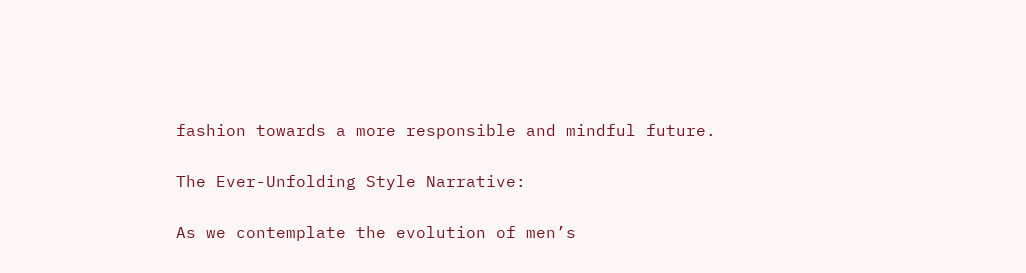fashion towards a more responsible and mindful future.

The Ever-Unfolding Style Narrative:

As we contemplate the evolution of men’s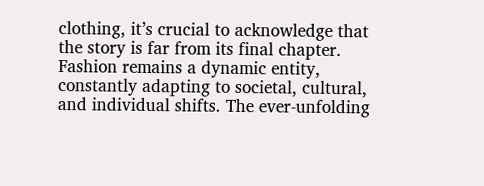clothing, it’s crucial to acknowledge that the story is far from its final chapter. Fashion remains a dynamic entity, constantly adapting to societal, cultural, and individual shifts. The ever-unfolding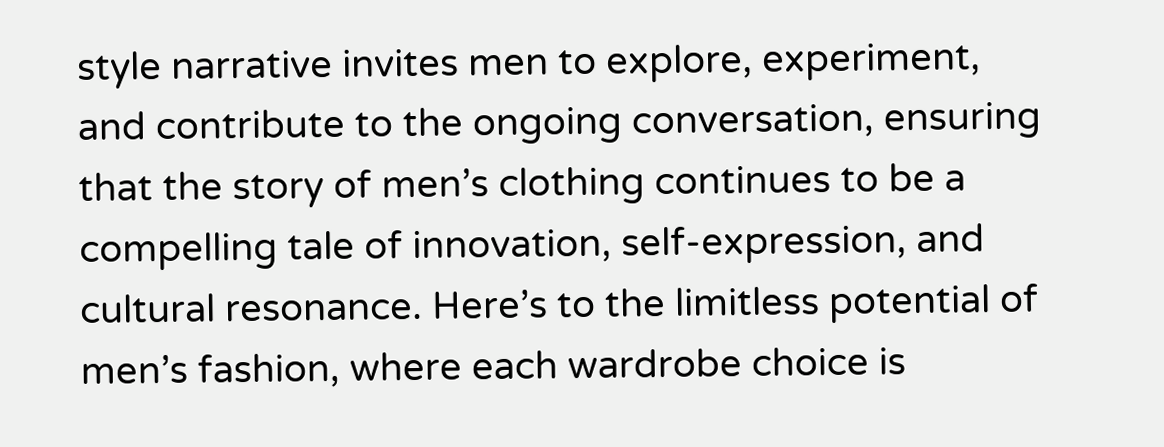style narrative invites men to explore, experiment, and contribute to the ongoing conversation, ensuring that the story of men’s clothing continues to be a compelling tale of innovation, self-expression, and cultural resonance. Here’s to the limitless potential of men’s fashion, where each wardrobe choice is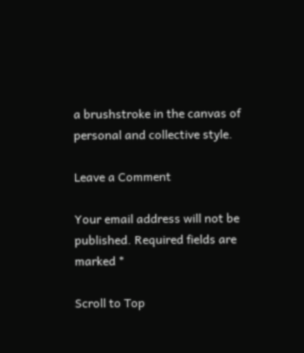a brushstroke in the canvas of personal and collective style.

Leave a Comment

Your email address will not be published. Required fields are marked *

Scroll to Top